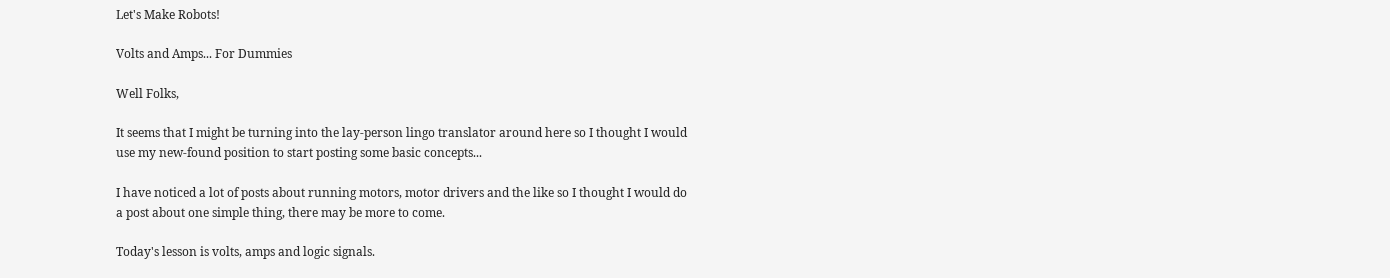Let's Make Robots!

Volts and Amps... For Dummies

Well Folks,

It seems that I might be turning into the lay-person lingo translator around here so I thought I would use my new-found position to start posting some basic concepts...

I have noticed a lot of posts about running motors, motor drivers and the like so I thought I would do a post about one simple thing, there may be more to come.

Today's lesson is volts, amps and logic signals.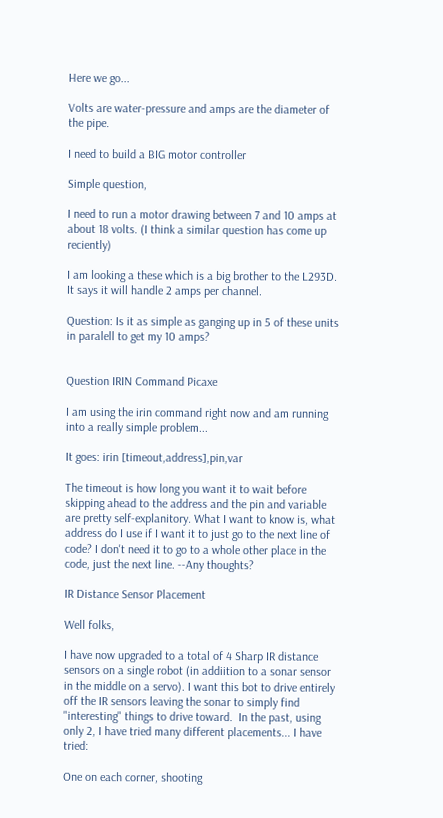Here we go...

Volts are water-pressure and amps are the diameter of the pipe.

I need to build a BIG motor controller

Simple question,

I need to run a motor drawing between 7 and 10 amps at about 18 volts. (I think a similar question has come up reciently)

I am looking a these which is a big brother to the L293D. It says it will handle 2 amps per channel.

Question: Is it as simple as ganging up in 5 of these units in paralell to get my 10 amps?


Question IRIN Command Picaxe

I am using the irin command right now and am running into a really simple problem...

It goes: irin [timeout,address],pin,var

The timeout is how long you want it to wait before skipping ahead to the address and the pin and variable are pretty self-explanitory. What I want to know is, what address do I use if I want it to just go to the next line of code? I don't need it to go to a whole other place in the code, just the next line. --Any thoughts?

IR Distance Sensor Placement

Well folks,

I have now upgraded to a total of 4 Sharp IR distance sensors on a single robot (in addiition to a sonar sensor in the middle on a servo). I want this bot to drive entirely off the IR sensors leaving the sonar to simply find "interesting" things to drive toward.  In the past, using only 2, I have tried many different placements... I have tried:

One on each corner, shooting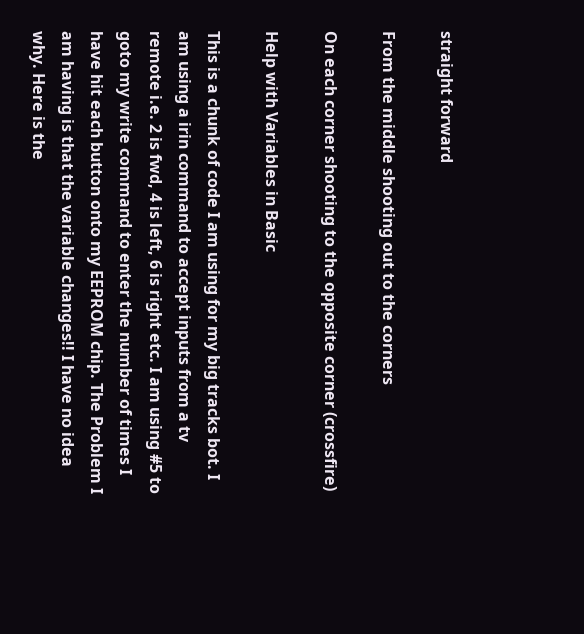straight forward

From the middle shooting out to the corners

On each corner shooting to the opposite corner (crossfire)

Help with Variables in Basic

This is a chunk of code I am using for my big tracks bot. I am using a irin command to accept inputs from a tv remote i.e. 2 is fwd, 4 is left, 6 is right etc. I am using #5 to goto my write command to enter the number of times I have hit each button onto my EEPROM chip. The Problem I am having is that the variable changes!! I have no idea why. Here is the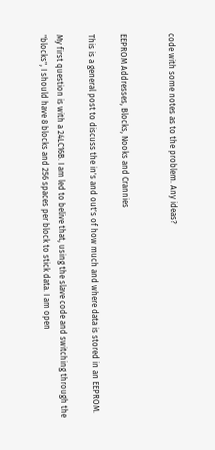code with some notes as to the problem. Any ideas?


EEPROM Addresses, Blocks, Nooks and Crannies

This is a general post to discuss the in's and out's of how much and where data is stored in an EEPROM.

My first question is with a 24LC16B. I am led to belive that, using the slave code and switching through the "blocks", I should have 8 blocks and 256 spaces per block to stick data. I am open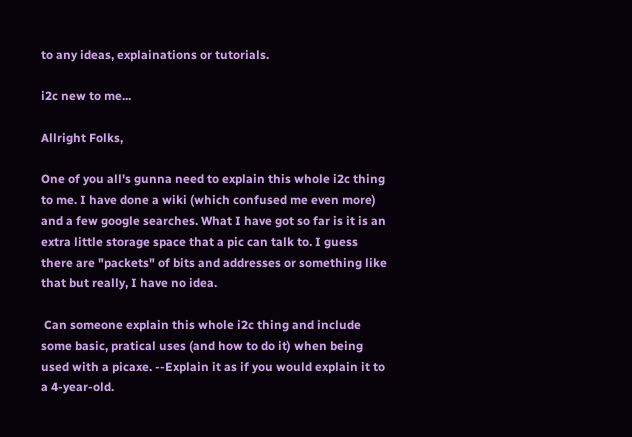to any ideas, explainations or tutorials.

i2c new to me...

Allright Folks,

One of you all's gunna need to explain this whole i2c thing to me. I have done a wiki (which confused me even more) and a few google searches. What I have got so far is it is an extra little storage space that a pic can talk to. I guess there are "packets" of bits and addresses or something like that but really, I have no idea.

 Can someone explain this whole i2c thing and include some basic, pratical uses (and how to do it) when being used with a picaxe. --Explain it as if you would explain it to a 4-year-old.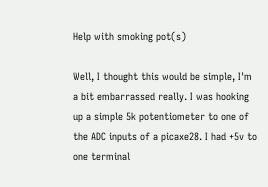Help with smoking pot(s)

Well, I thought this would be simple, I'm a bit embarrassed really. I was hooking up a simple 5k potentiometer to one of the ADC inputs of a picaxe28. I had +5v to one terminal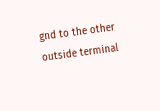gnd to the other outside terminal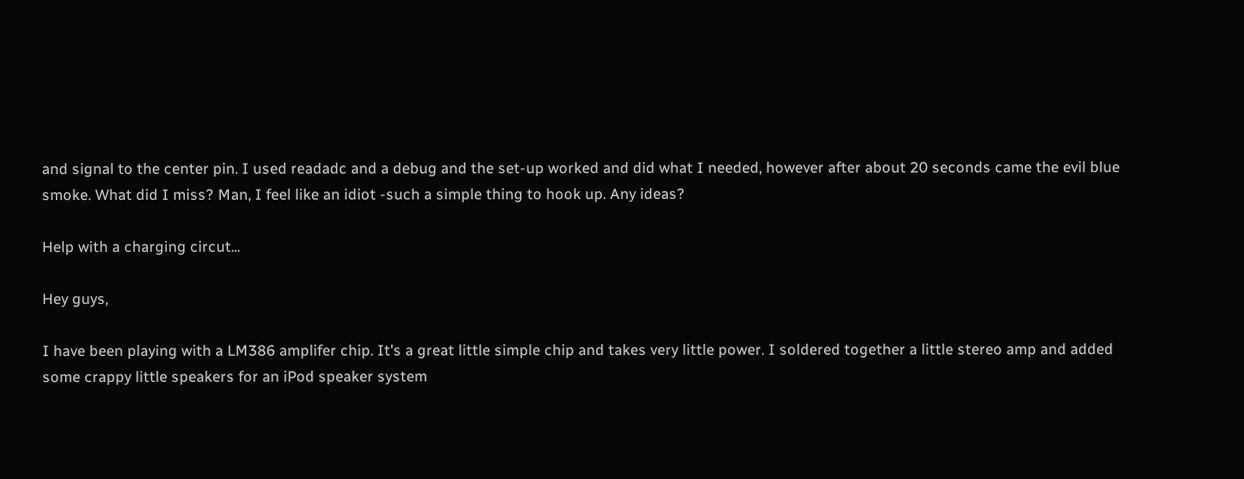and signal to the center pin. I used readadc and a debug and the set-up worked and did what I needed, however after about 20 seconds came the evil blue smoke. What did I miss? Man, I feel like an idiot -such a simple thing to hook up. Any ideas?

Help with a charging circut...

Hey guys,

I have been playing with a LM386 amplifer chip. It's a great little simple chip and takes very little power. I soldered together a little stereo amp and added some crappy little speakers for an iPod speaker system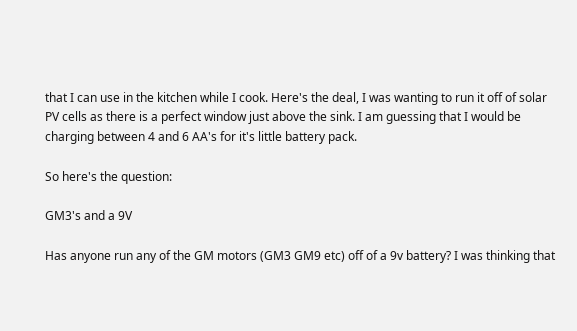that I can use in the kitchen while I cook. Here's the deal, I was wanting to run it off of solar PV cells as there is a perfect window just above the sink. I am guessing that I would be charging between 4 and 6 AA's for it's little battery pack.

So here's the question:

GM3's and a 9V

Has anyone run any of the GM motors (GM3 GM9 etc) off of a 9v battery? I was thinking that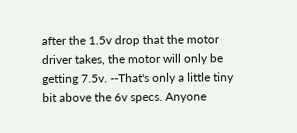after the 1.5v drop that the motor driver takes, the motor will only be getting 7.5v. --That's only a little tiny bit above the 6v specs. Anyone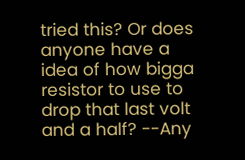tried this? Or does anyone have a idea of how bigga resistor to use to drop that last volt and a half? --Any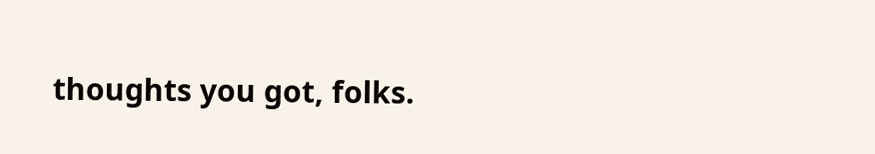thoughts you got, folks.